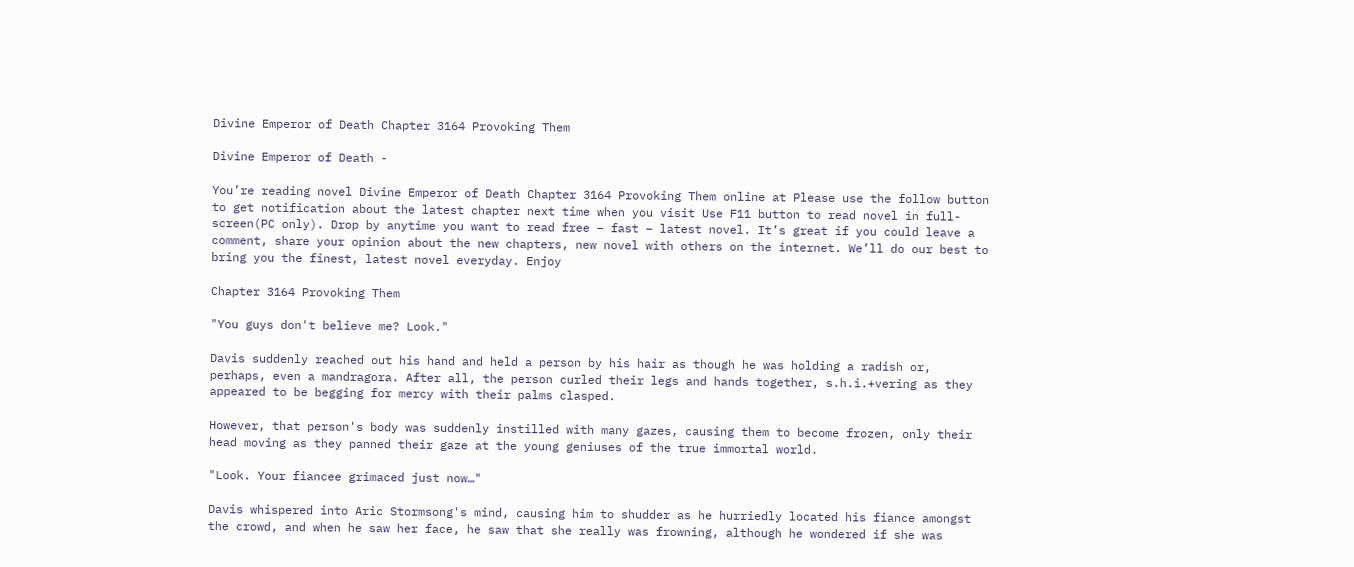Divine Emperor of Death Chapter 3164 Provoking Them

Divine Emperor of Death -

You’re reading novel Divine Emperor of Death Chapter 3164 Provoking Them online at Please use the follow button to get notification about the latest chapter next time when you visit Use F11 button to read novel in full-screen(PC only). Drop by anytime you want to read free – fast – latest novel. It’s great if you could leave a comment, share your opinion about the new chapters, new novel with others on the internet. We’ll do our best to bring you the finest, latest novel everyday. Enjoy

Chapter 3164 Provoking Them

"You guys don't believe me? Look."

Davis suddenly reached out his hand and held a person by his hair as though he was holding a radish or, perhaps, even a mandragora. After all, the person curled their legs and hands together, s.h.i.+vering as they appeared to be begging for mercy with their palms clasped.

However, that person's body was suddenly instilled with many gazes, causing them to become frozen, only their head moving as they panned their gaze at the young geniuses of the true immortal world.

"Look. Your fiancee grimaced just now…"

Davis whispered into Aric Stormsong's mind, causing him to shudder as he hurriedly located his fiance amongst the crowd, and when he saw her face, he saw that she really was frowning, although he wondered if she was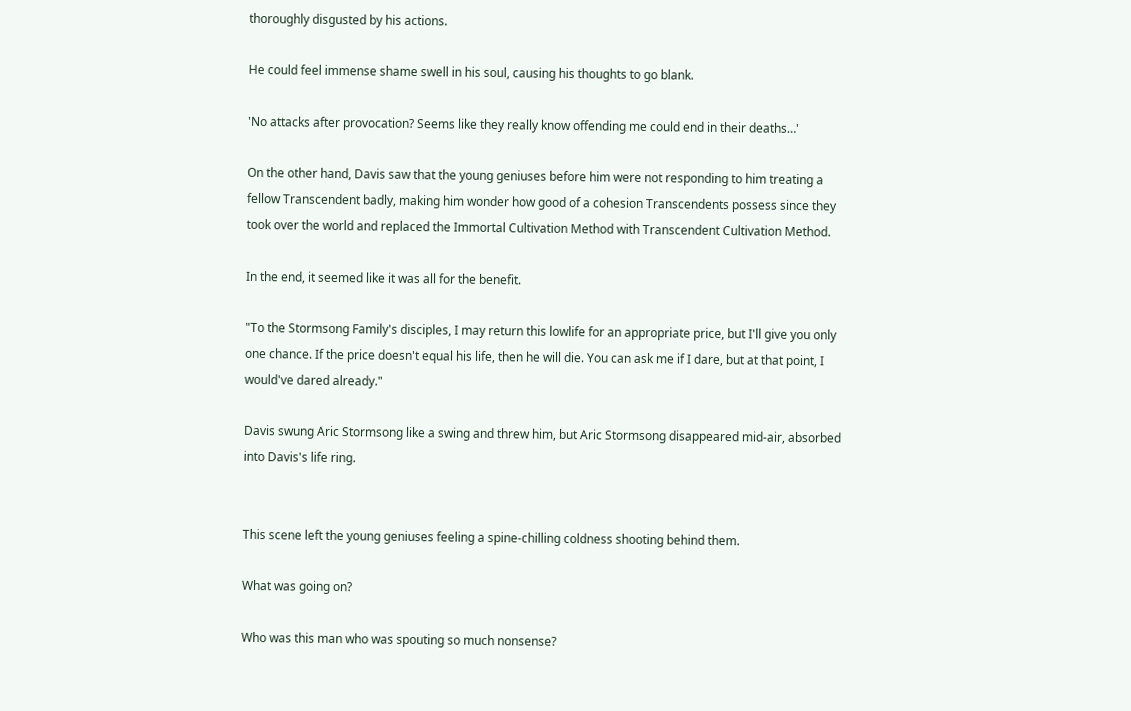thoroughly disgusted by his actions.

He could feel immense shame swell in his soul, causing his thoughts to go blank.

'No attacks after provocation? Seems like they really know offending me could end in their deaths…'

On the other hand, Davis saw that the young geniuses before him were not responding to him treating a fellow Transcendent badly, making him wonder how good of a cohesion Transcendents possess since they took over the world and replaced the Immortal Cultivation Method with Transcendent Cultivation Method.

In the end, it seemed like it was all for the benefit.

"To the Stormsong Family's disciples, I may return this lowlife for an appropriate price, but I'll give you only one chance. If the price doesn't equal his life, then he will die. You can ask me if I dare, but at that point, I would've dared already."

Davis swung Aric Stormsong like a swing and threw him, but Aric Stormsong disappeared mid-air, absorbed into Davis's life ring.


This scene left the young geniuses feeling a spine-chilling coldness shooting behind them.

What was going on?

Who was this man who was spouting so much nonsense?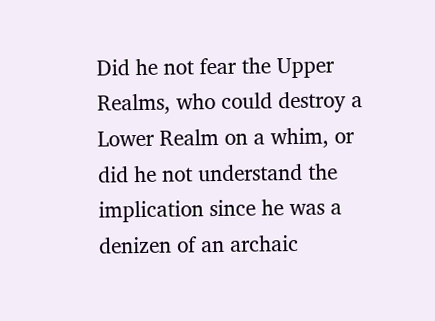Did he not fear the Upper Realms, who could destroy a Lower Realm on a whim, or did he not understand the implication since he was a denizen of an archaic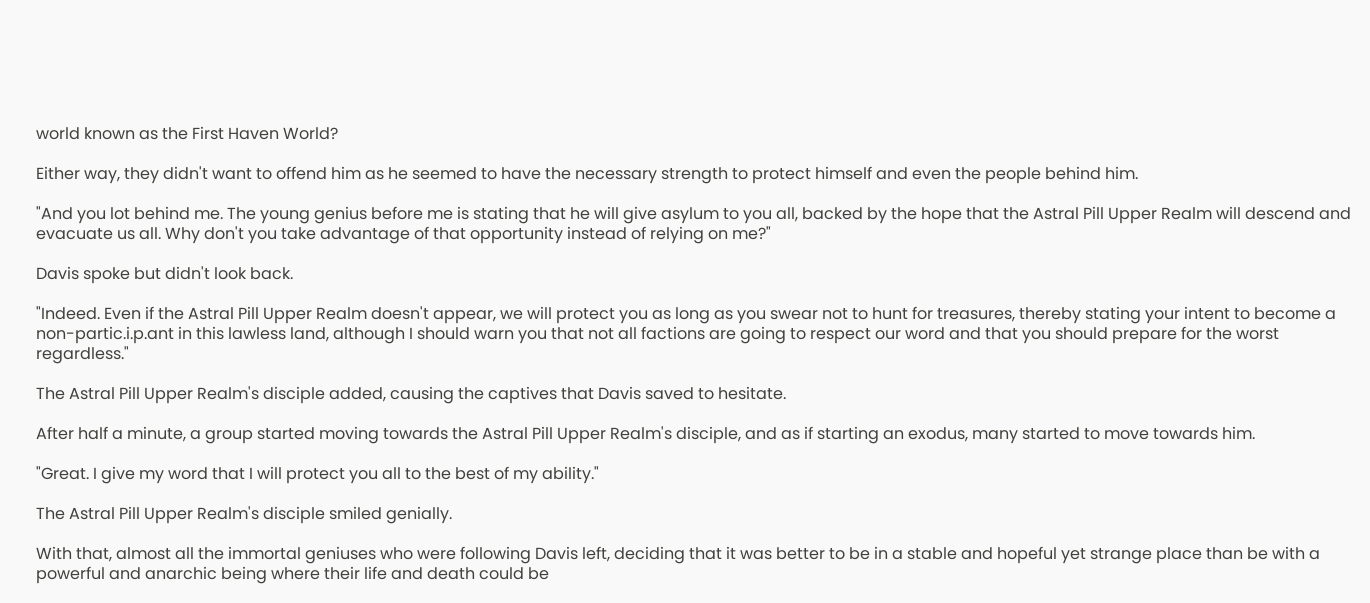world known as the First Haven World?

Either way, they didn't want to offend him as he seemed to have the necessary strength to protect himself and even the people behind him.

"And you lot behind me. The young genius before me is stating that he will give asylum to you all, backed by the hope that the Astral Pill Upper Realm will descend and evacuate us all. Why don't you take advantage of that opportunity instead of relying on me?"

Davis spoke but didn't look back.

"Indeed. Even if the Astral Pill Upper Realm doesn't appear, we will protect you as long as you swear not to hunt for treasures, thereby stating your intent to become a non-partic.i.p.ant in this lawless land, although I should warn you that not all factions are going to respect our word and that you should prepare for the worst regardless."

The Astral Pill Upper Realm's disciple added, causing the captives that Davis saved to hesitate.

After half a minute, a group started moving towards the Astral Pill Upper Realm's disciple, and as if starting an exodus, many started to move towards him.

"Great. I give my word that I will protect you all to the best of my ability."

The Astral Pill Upper Realm's disciple smiled genially.

With that, almost all the immortal geniuses who were following Davis left, deciding that it was better to be in a stable and hopeful yet strange place than be with a powerful and anarchic being where their life and death could be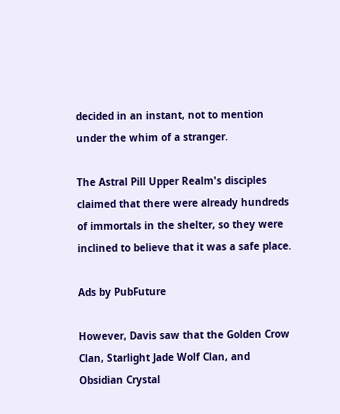decided in an instant, not to mention under the whim of a stranger.

The Astral Pill Upper Realm's disciples claimed that there were already hundreds of immortals in the shelter, so they were inclined to believe that it was a safe place.

Ads by PubFuture

However, Davis saw that the Golden Crow Clan, Starlight Jade Wolf Clan, and Obsidian Crystal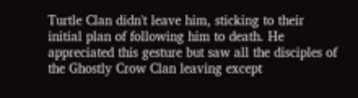Turtle Clan didn't leave him, sticking to their initial plan of following him to death. He appreciated this gesture but saw all the disciples of the Ghostly Crow Clan leaving except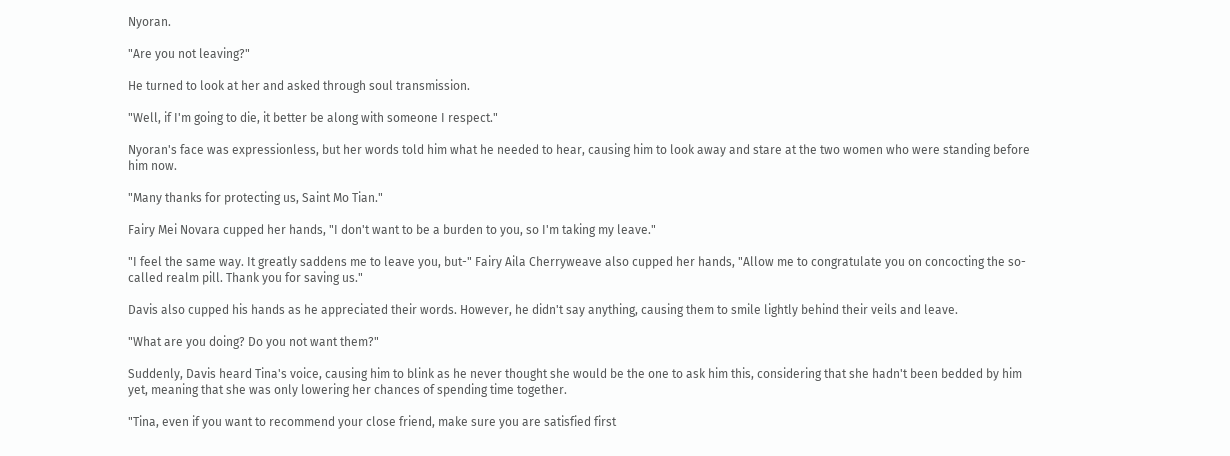Nyoran.

"Are you not leaving?"

He turned to look at her and asked through soul transmission.

"Well, if I'm going to die, it better be along with someone I respect."

Nyoran's face was expressionless, but her words told him what he needed to hear, causing him to look away and stare at the two women who were standing before him now.

"Many thanks for protecting us, Saint Mo Tian."

Fairy Mei Novara cupped her hands, "I don't want to be a burden to you, so I'm taking my leave."

"I feel the same way. It greatly saddens me to leave you, but-" Fairy Aila Cherryweave also cupped her hands, "Allow me to congratulate you on concocting the so-called realm pill. Thank you for saving us."

Davis also cupped his hands as he appreciated their words. However, he didn't say anything, causing them to smile lightly behind their veils and leave.

"What are you doing? Do you not want them?"

Suddenly, Davis heard Tina's voice, causing him to blink as he never thought she would be the one to ask him this, considering that she hadn't been bedded by him yet, meaning that she was only lowering her chances of spending time together.

"Tina, even if you want to recommend your close friend, make sure you are satisfied first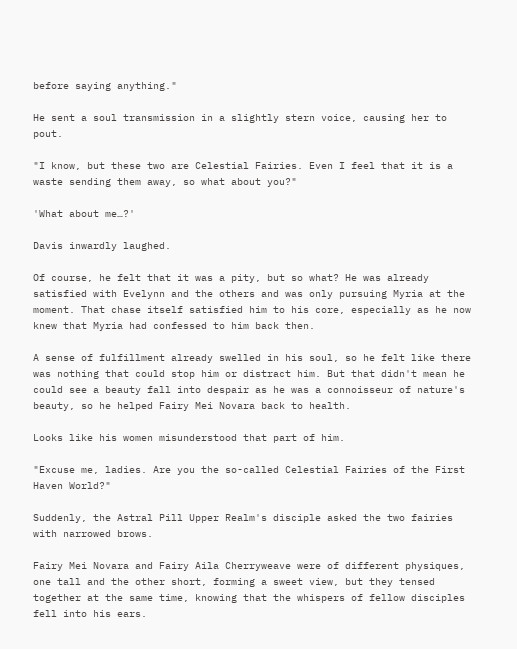before saying anything."

He sent a soul transmission in a slightly stern voice, causing her to pout.

"I know, but these two are Celestial Fairies. Even I feel that it is a waste sending them away, so what about you?"

'What about me…?'

Davis inwardly laughed.

Of course, he felt that it was a pity, but so what? He was already satisfied with Evelynn and the others and was only pursuing Myria at the moment. That chase itself satisfied him to his core, especially as he now knew that Myria had confessed to him back then.

A sense of fulfillment already swelled in his soul, so he felt like there was nothing that could stop him or distract him. But that didn't mean he could see a beauty fall into despair as he was a connoisseur of nature's beauty, so he helped Fairy Mei Novara back to health.

Looks like his women misunderstood that part of him.

"Excuse me, ladies. Are you the so-called Celestial Fairies of the First Haven World?"

Suddenly, the Astral Pill Upper Realm's disciple asked the two fairies with narrowed brows.

Fairy Mei Novara and Fairy Aila Cherryweave were of different physiques, one tall and the other short, forming a sweet view, but they tensed together at the same time, knowing that the whispers of fellow disciples fell into his ears.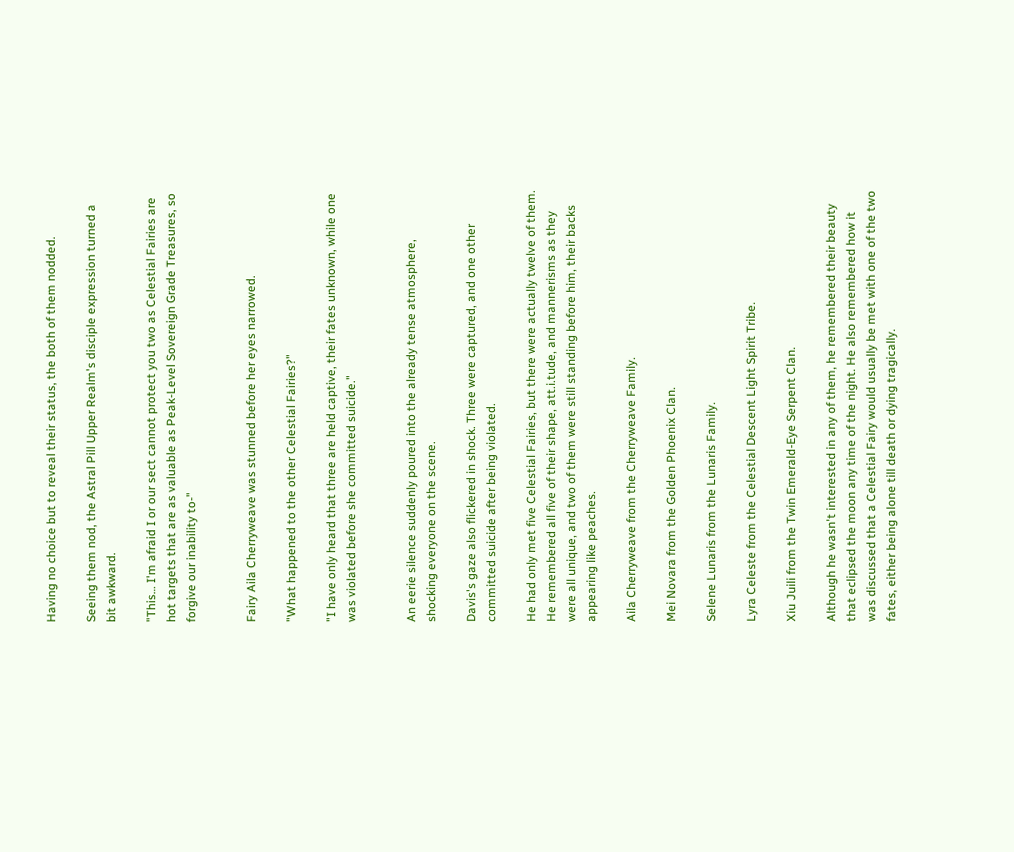Having no choice but to reveal their status, the both of them nodded.

Seeing them nod, the Astral Pill Upper Realm's disciple expression turned a bit awkward.

"This… I'm afraid I or our sect cannot protect you two as Celestial Fairies are hot targets that are as valuable as Peak-Level Sovereign Grade Treasures, so forgive our inability to-"


Fairy Aila Cherryweave was stunned before her eyes narrowed.

"What happened to the other Celestial Fairies?"

"I have only heard that three are held captive, their fates unknown, while one was violated before she committed suicide."


An eerie silence suddenly poured into the already tense atmosphere, shocking everyone on the scene.

Davis's gaze also flickered in shock. Three were captured, and one other committed suicide after being violated.

He had only met five Celestial Fairies, but there were actually twelve of them. He remembered all five of their shape, att.i.tude, and mannerisms as they were all unique, and two of them were still standing before him, their backs appearing like peaches.

Aila Cherryweave from the Cherryweave Family.

Mei Novara from the Golden Phoenix Clan.

Selene Lunaris from the Lunaris Family.

Lyra Celeste from the Celestial Descent Light Spirit Tribe.

Xiu Juili from the Twin Emerald-Eye Serpent Clan.

Although he wasn't interested in any of them, he remembered their beauty that eclipsed the moon any time of the night. He also remembered how it was discussed that a Celestial Fairy would usually be met with one of the two fates, either being alone till death or dying tragically.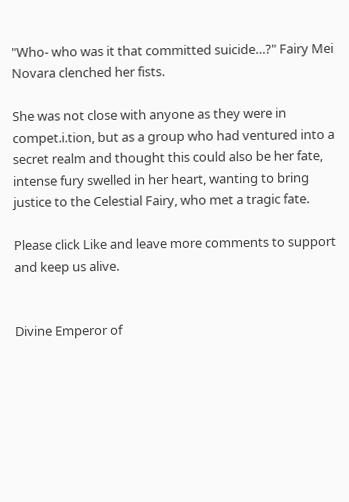"Who- who was it that committed suicide…?" Fairy Mei Novara clenched her fists.

She was not close with anyone as they were in compet.i.tion, but as a group who had ventured into a secret realm and thought this could also be her fate, intense fury swelled in her heart, wanting to bring justice to the Celestial Fairy, who met a tragic fate.

Please click Like and leave more comments to support and keep us alive.


Divine Emperor of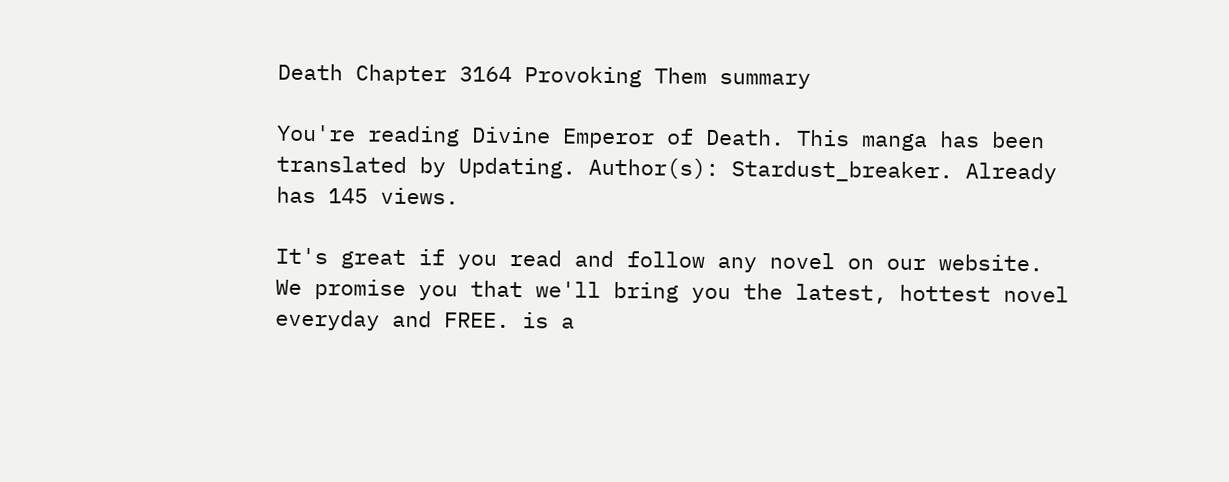Death Chapter 3164 Provoking Them summary

You're reading Divine Emperor of Death. This manga has been translated by Updating. Author(s): Stardust_breaker. Already has 145 views.

It's great if you read and follow any novel on our website. We promise you that we'll bring you the latest, hottest novel everyday and FREE. is a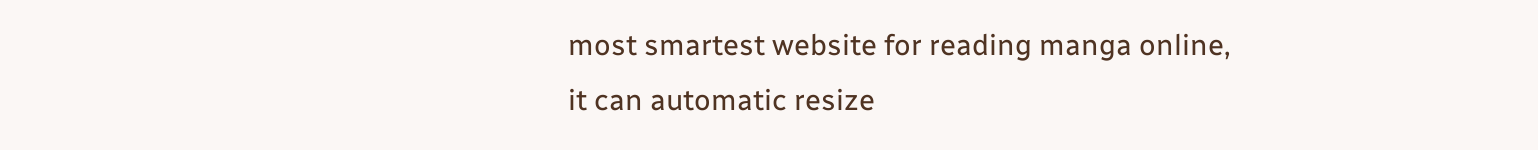most smartest website for reading manga online, it can automatic resize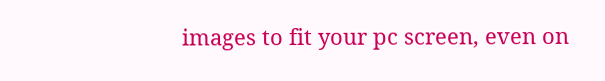images to fit your pc screen, even on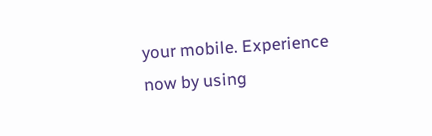your mobile. Experience now by using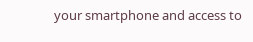your smartphone and access to